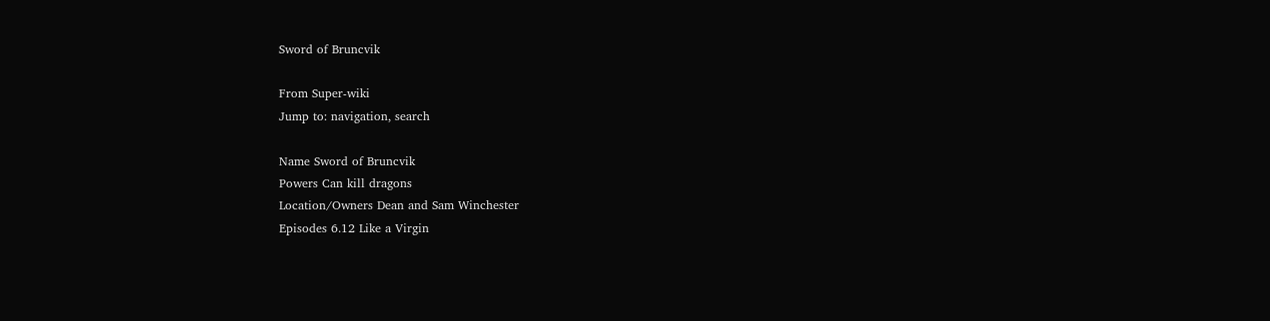Sword of Bruncvik

From Super-wiki
Jump to: navigation, search

Name Sword of Bruncvik
Powers Can kill dragons
Location/Owners Dean and Sam Winchester
Episodes 6.12 Like a Virgin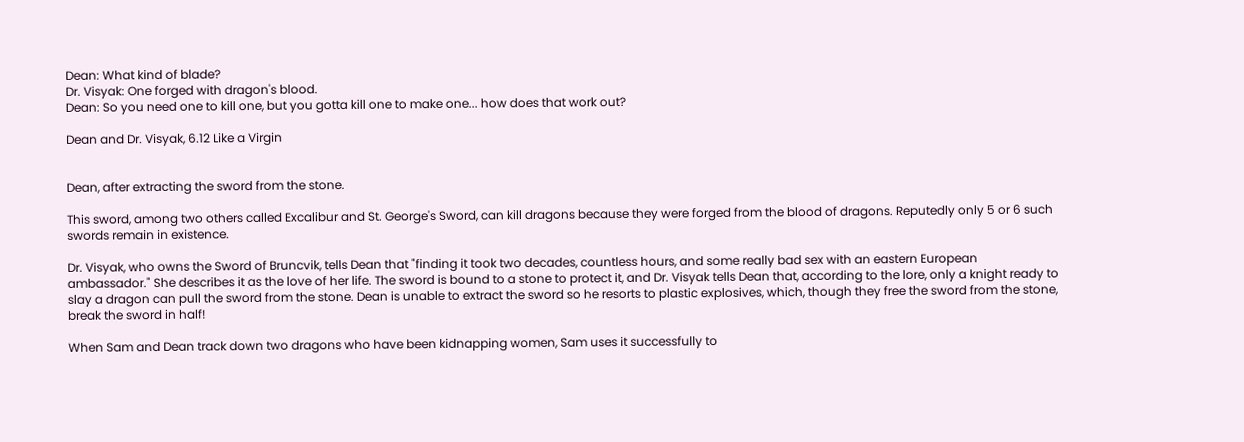Dean: What kind of blade?
Dr. Visyak: One forged with dragon's blood.
Dean: So you need one to kill one, but you gotta kill one to make one... how does that work out?

Dean and Dr. Visyak, 6.12 Like a Virgin


Dean, after extracting the sword from the stone.

This sword, among two others called Excalibur and St. George's Sword, can kill dragons because they were forged from the blood of dragons. Reputedly only 5 or 6 such swords remain in existence.

Dr. Visyak, who owns the Sword of Bruncvik, tells Dean that "finding it took two decades, countless hours, and some really bad sex with an eastern European ambassador." She describes it as the love of her life. The sword is bound to a stone to protect it, and Dr. Visyak tells Dean that, according to the lore, only a knight ready to slay a dragon can pull the sword from the stone. Dean is unable to extract the sword so he resorts to plastic explosives, which, though they free the sword from the stone, break the sword in half!

When Sam and Dean track down two dragons who have been kidnapping women, Sam uses it successfully to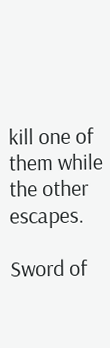kill one of them while the other escapes.

Sword of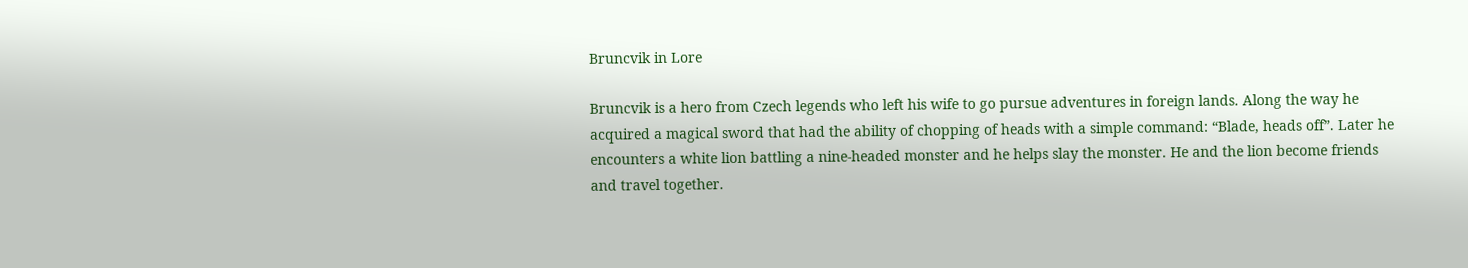Bruncvik in Lore

Bruncvik is a hero from Czech legends who left his wife to go pursue adventures in foreign lands. Along the way he acquired a magical sword that had the ability of chopping of heads with a simple command: “Blade, heads off”. Later he encounters a white lion battling a nine-headed monster and he helps slay the monster. He and the lion become friends and travel together.